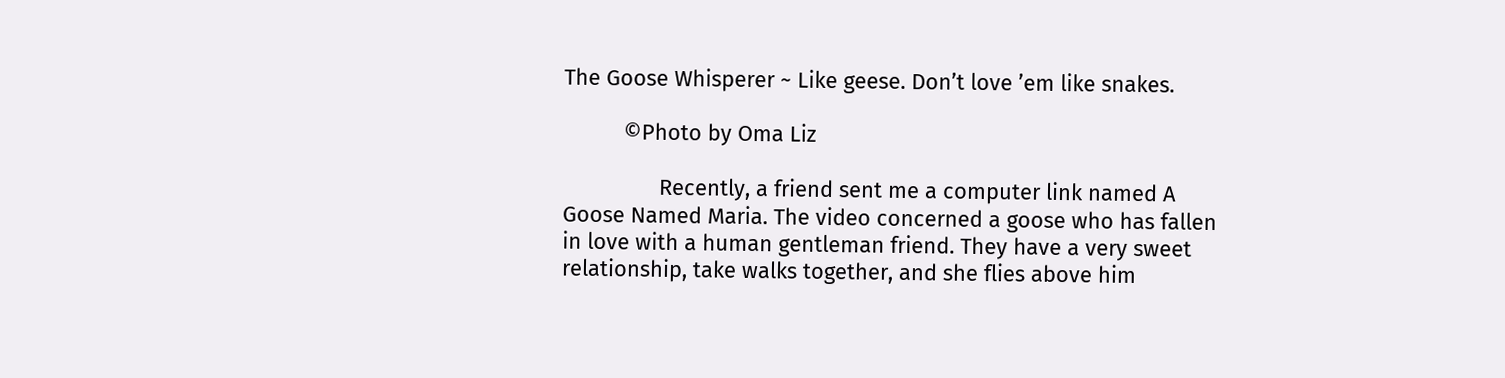The Goose Whisperer ~ Like geese. Don’t love ’em like snakes.

          ©Photo by Oma Liz

                Recently, a friend sent me a computer link named A Goose Named Maria. The video concerned a goose who has fallen in love with a human gentleman friend. They have a very sweet relationship, take walks together, and she flies above him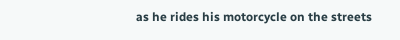as he rides his motorcycle on the streets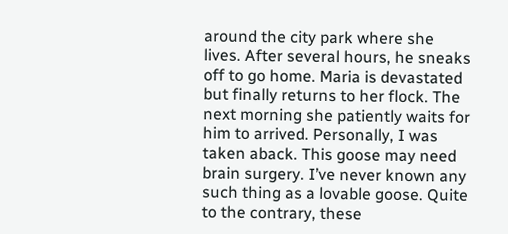around the city park where she lives. After several hours, he sneaks off to go home. Maria is devastated but finally returns to her flock. The next morning she patiently waits for him to arrived. Personally, I was taken aback. This goose may need brain surgery. I’ve never known any such thing as a lovable goose. Quite to the contrary, these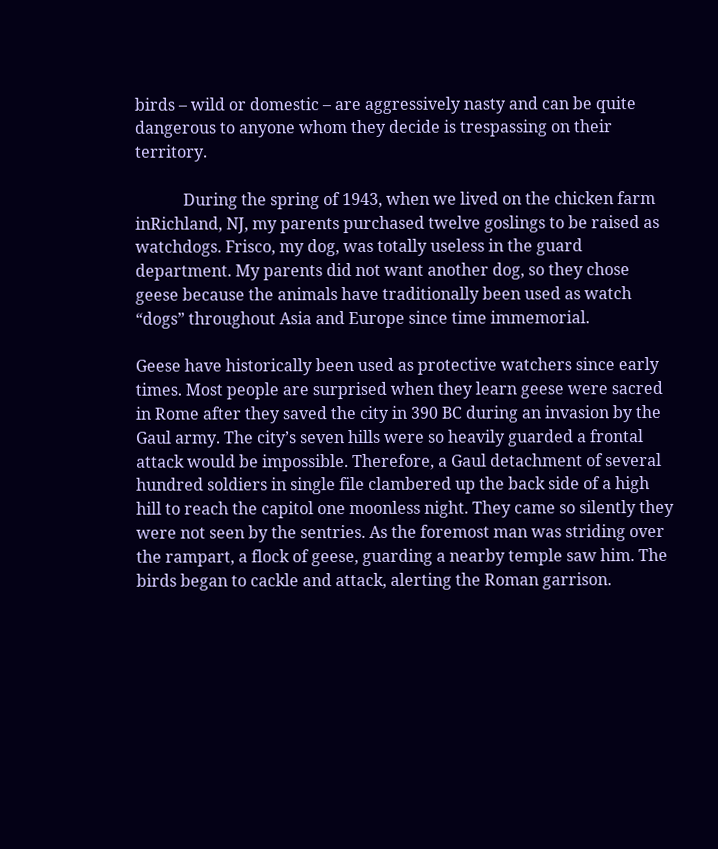birds – wild or domestic – are aggressively nasty and can be quite dangerous to anyone whom they decide is trespassing on their territory.

            During the spring of 1943, when we lived on the chicken farm inRichland, NJ, my parents purchased twelve goslings to be raised as watchdogs. Frisco, my dog, was totally useless in the guard department. My parents did not want another dog, so they chose geese because the animals have traditionally been used as watch “dogs” throughout Asia and Europe since time immemorial.

Geese have historically been used as protective watchers since early times. Most people are surprised when they learn geese were sacred in Rome after they saved the city in 390 BC during an invasion by the Gaul army. The city’s seven hills were so heavily guarded a frontal attack would be impossible. Therefore, a Gaul detachment of several hundred soldiers in single file clambered up the back side of a high hill to reach the capitol one moonless night. They came so silently they were not seen by the sentries. As the foremost man was striding over the rampart, a flock of geese, guarding a nearby temple saw him. The birds began to cackle and attack, alerting the Roman garrison.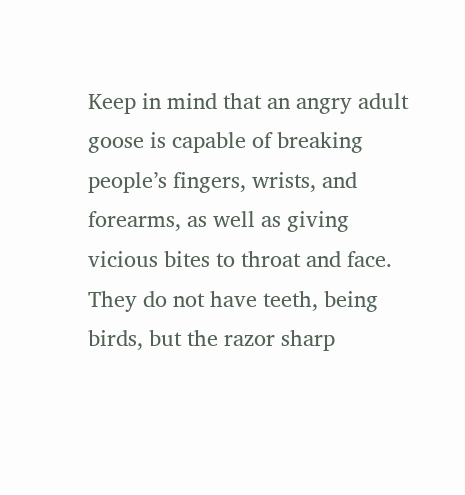Keep in mind that an angry adult goose is capable of breaking people’s fingers, wrists, and forearms, as well as giving vicious bites to throat and face. They do not have teeth, being birds, but the razor sharp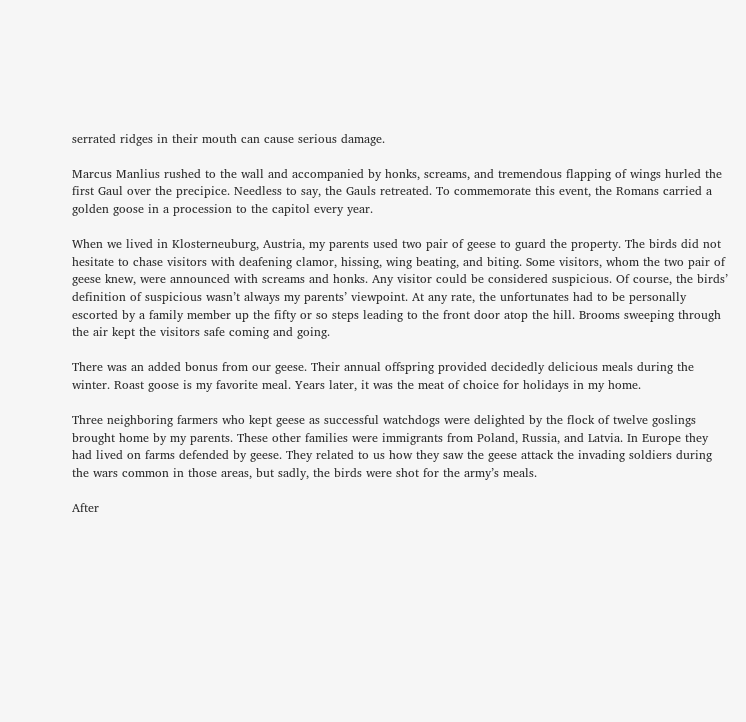serrated ridges in their mouth can cause serious damage.

Marcus Manlius rushed to the wall and accompanied by honks, screams, and tremendous flapping of wings hurled the first Gaul over the precipice. Needless to say, the Gauls retreated. To commemorate this event, the Romans carried a golden goose in a procession to the capitol every year.

When we lived in Klosterneuburg, Austria, my parents used two pair of geese to guard the property. The birds did not hesitate to chase visitors with deafening clamor, hissing, wing beating, and biting. Some visitors, whom the two pair of geese knew, were announced with screams and honks. Any visitor could be considered suspicious. Of course, the birds’ definition of suspicious wasn’t always my parents’ viewpoint. At any rate, the unfortunates had to be personally escorted by a family member up the fifty or so steps leading to the front door atop the hill. Brooms sweeping through the air kept the visitors safe coming and going.

There was an added bonus from our geese. Their annual offspring provided decidedly delicious meals during the winter. Roast goose is my favorite meal. Years later, it was the meat of choice for holidays in my home.

Three neighboring farmers who kept geese as successful watchdogs were delighted by the flock of twelve goslings brought home by my parents. These other families were immigrants from Poland, Russia, and Latvia. In Europe they had lived on farms defended by geese. They related to us how they saw the geese attack the invading soldiers during the wars common in those areas, but sadly, the birds were shot for the army’s meals.

After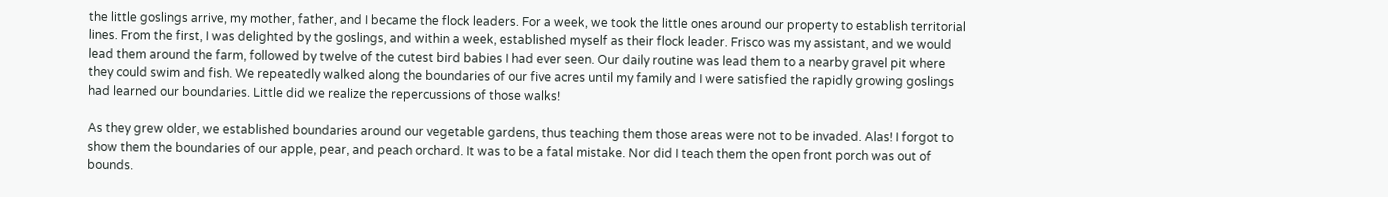the little goslings arrive, my mother, father, and I became the flock leaders. For a week, we took the little ones around our property to establish territorial lines. From the first, I was delighted by the goslings, and within a week, established myself as their flock leader. Frisco was my assistant, and we would lead them around the farm, followed by twelve of the cutest bird babies I had ever seen. Our daily routine was lead them to a nearby gravel pit where they could swim and fish. We repeatedly walked along the boundaries of our five acres until my family and I were satisfied the rapidly growing goslings had learned our boundaries. Little did we realize the repercussions of those walks!

As they grew older, we established boundaries around our vegetable gardens, thus teaching them those areas were not to be invaded. Alas! I forgot to show them the boundaries of our apple, pear, and peach orchard. It was to be a fatal mistake. Nor did I teach them the open front porch was out of bounds.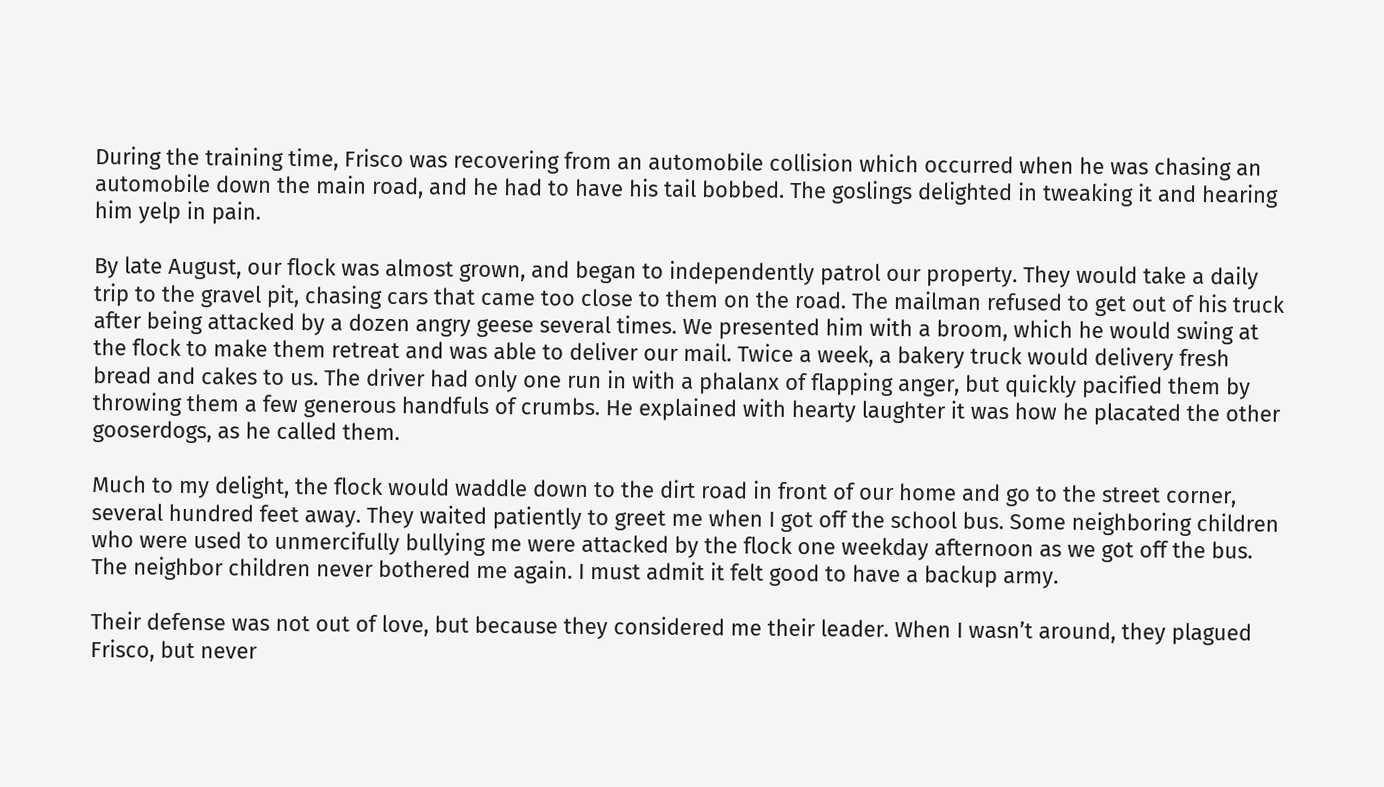During the training time, Frisco was recovering from an automobile collision which occurred when he was chasing an automobile down the main road, and he had to have his tail bobbed. The goslings delighted in tweaking it and hearing him yelp in pain.

By late August, our flock was almost grown, and began to independently patrol our property. They would take a daily trip to the gravel pit, chasing cars that came too close to them on the road. The mailman refused to get out of his truck after being attacked by a dozen angry geese several times. We presented him with a broom, which he would swing at the flock to make them retreat and was able to deliver our mail. Twice a week, a bakery truck would delivery fresh bread and cakes to us. The driver had only one run in with a phalanx of flapping anger, but quickly pacified them by throwing them a few generous handfuls of crumbs. He explained with hearty laughter it was how he placated the other gooserdogs, as he called them.

Much to my delight, the flock would waddle down to the dirt road in front of our home and go to the street corner, several hundred feet away. They waited patiently to greet me when I got off the school bus. Some neighboring children who were used to unmercifully bullying me were attacked by the flock one weekday afternoon as we got off the bus. The neighbor children never bothered me again. I must admit it felt good to have a backup army.

Their defense was not out of love, but because they considered me their leader. When I wasn’t around, they plagued Frisco, but never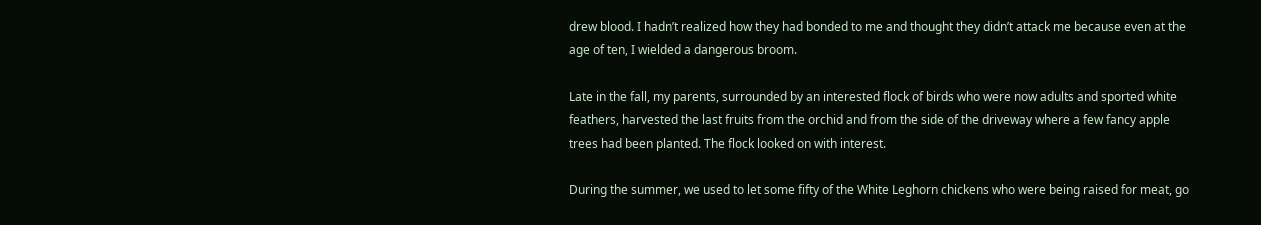drew blood. I hadn’t realized how they had bonded to me and thought they didn’t attack me because even at the age of ten, I wielded a dangerous broom.

Late in the fall, my parents, surrounded by an interested flock of birds who were now adults and sported white feathers, harvested the last fruits from the orchid and from the side of the driveway where a few fancy apple trees had been planted. The flock looked on with interest.

During the summer, we used to let some fifty of the White Leghorn chickens who were being raised for meat, go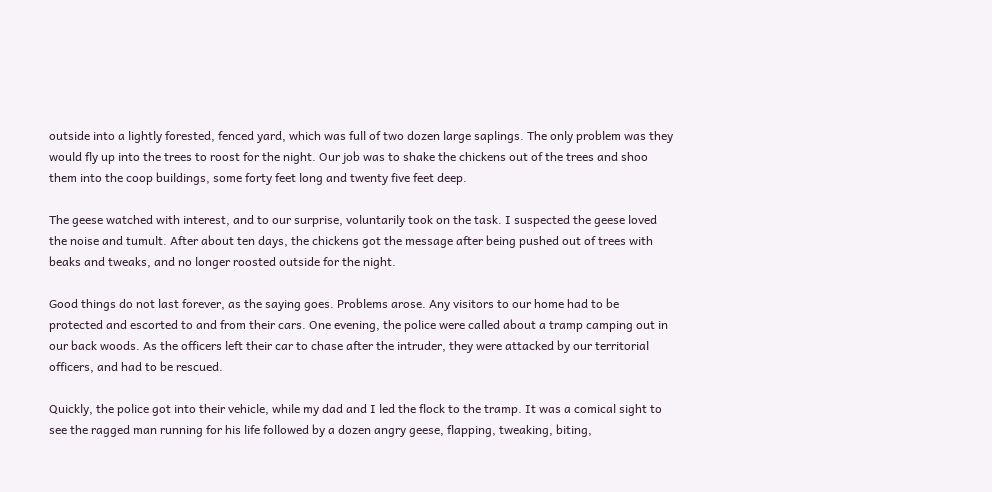outside into a lightly forested, fenced yard, which was full of two dozen large saplings. The only problem was they would fly up into the trees to roost for the night. Our job was to shake the chickens out of the trees and shoo them into the coop buildings, some forty feet long and twenty five feet deep.

The geese watched with interest, and to our surprise, voluntarily took on the task. I suspected the geese loved the noise and tumult. After about ten days, the chickens got the message after being pushed out of trees with beaks and tweaks, and no longer roosted outside for the night.

Good things do not last forever, as the saying goes. Problems arose. Any visitors to our home had to be protected and escorted to and from their cars. One evening, the police were called about a tramp camping out in our back woods. As the officers left their car to chase after the intruder, they were attacked by our territorial officers, and had to be rescued.

Quickly, the police got into their vehicle, while my dad and I led the flock to the tramp. It was a comical sight to see the ragged man running for his life followed by a dozen angry geese, flapping, tweaking, biting,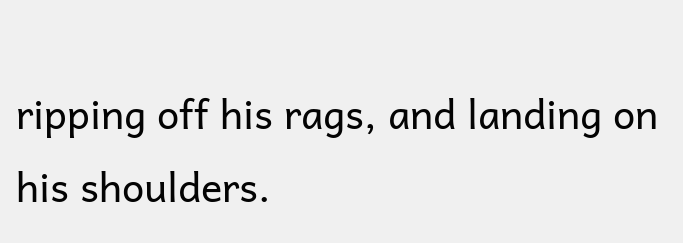ripping off his rags, and landing on his shoulders.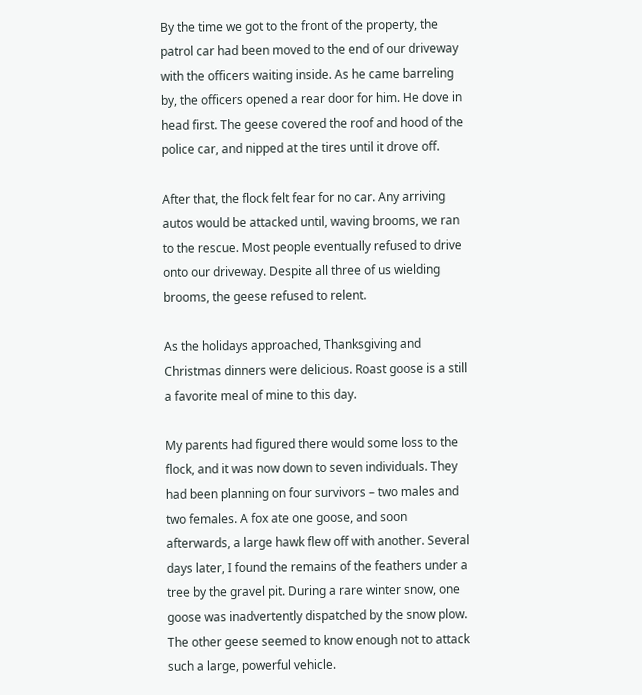By the time we got to the front of the property, the patrol car had been moved to the end of our driveway with the officers waiting inside. As he came barreling by, the officers opened a rear door for him. He dove in head first. The geese covered the roof and hood of the police car, and nipped at the tires until it drove off.

After that, the flock felt fear for no car. Any arriving autos would be attacked until, waving brooms, we ran to the rescue. Most people eventually refused to drive onto our driveway. Despite all three of us wielding brooms, the geese refused to relent.

As the holidays approached, Thanksgiving and Christmas dinners were delicious. Roast goose is a still a favorite meal of mine to this day.

My parents had figured there would some loss to the flock, and it was now down to seven individuals. They had been planning on four survivors – two males and two females. A fox ate one goose, and soon afterwards, a large hawk flew off with another. Several days later, I found the remains of the feathers under a tree by the gravel pit. During a rare winter snow, one goose was inadvertently dispatched by the snow plow. The other geese seemed to know enough not to attack such a large, powerful vehicle.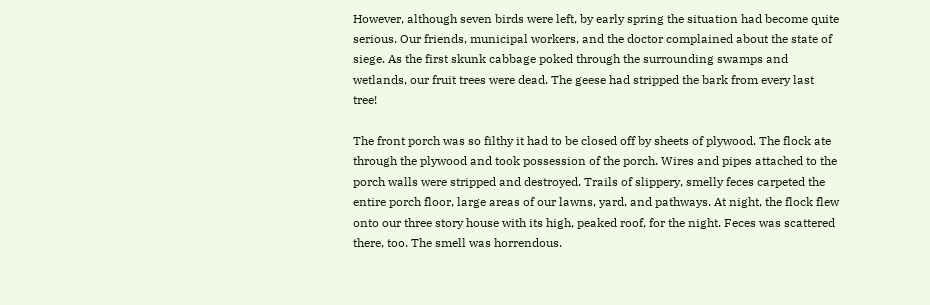However, although seven birds were left, by early spring the situation had become quite serious. Our friends, municipal workers, and the doctor complained about the state of siege. As the first skunk cabbage poked through the surrounding swamps and wetlands, our fruit trees were dead. The geese had stripped the bark from every last tree!

The front porch was so filthy it had to be closed off by sheets of plywood. The flock ate through the plywood and took possession of the porch. Wires and pipes attached to the porch walls were stripped and destroyed. Trails of slippery, smelly feces carpeted the entire porch floor, large areas of our lawns, yard, and pathways. At night, the flock flew onto our three story house with its high, peaked roof, for the night. Feces was scattered there, too. The smell was horrendous.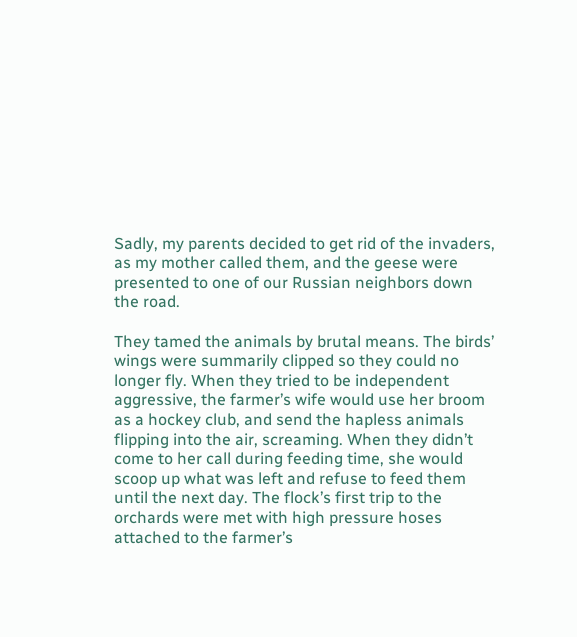Sadly, my parents decided to get rid of the invaders, as my mother called them, and the geese were presented to one of our Russian neighbors down the road.

They tamed the animals by brutal means. The birds’ wings were summarily clipped so they could no longer fly. When they tried to be independent aggressive, the farmer’s wife would use her broom as a hockey club, and send the hapless animals flipping into the air, screaming. When they didn’t come to her call during feeding time, she would scoop up what was left and refuse to feed them until the next day. The flock’s first trip to the orchards were met with high pressure hoses attached to the farmer’s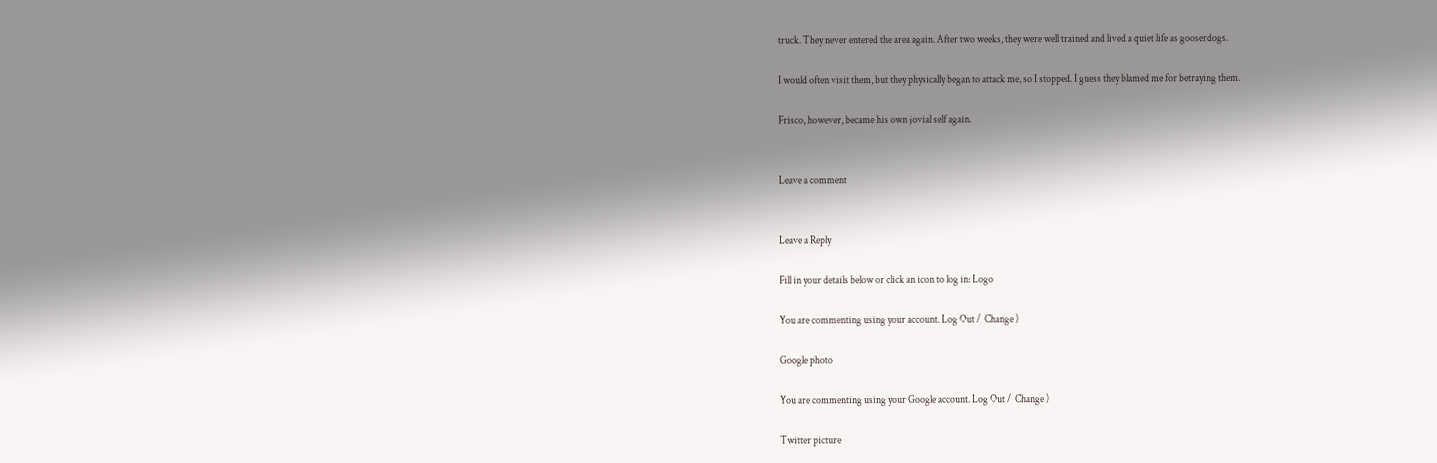truck. They never entered the area again. After two weeks, they were well trained and lived a quiet life as gooserdogs.

I would often visit them, but they physically began to attack me, so I stopped. I guess they blamed me for betraying them.

Frisco, however, became his own jovial self again.


Leave a comment


Leave a Reply

Fill in your details below or click an icon to log in: Logo

You are commenting using your account. Log Out /  Change )

Google photo

You are commenting using your Google account. Log Out /  Change )

Twitter picture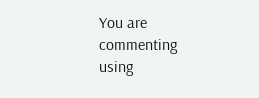You are commenting using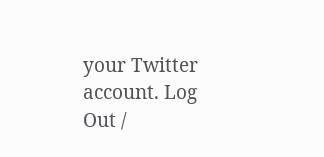your Twitter account. Log Out /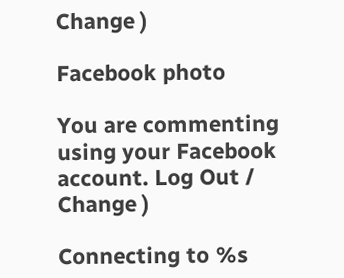Change )

Facebook photo

You are commenting using your Facebook account. Log Out /  Change )

Connecting to %s